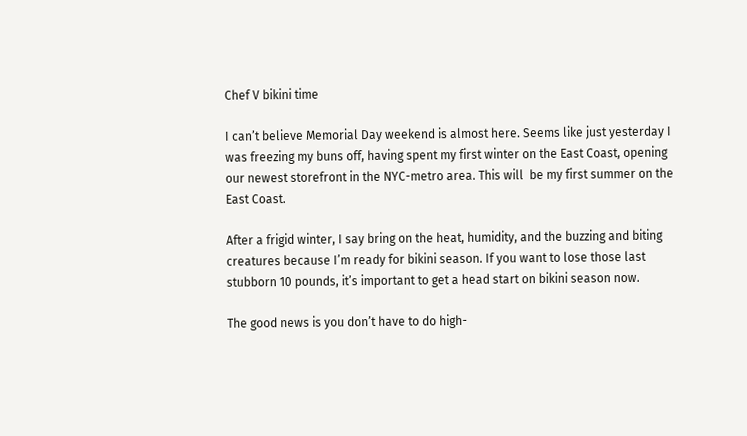Chef V bikini time

I can’t believe Memorial Day weekend is almost here. Seems like just yesterday I was freezing my buns off, having spent my first winter on the East Coast, opening our newest storefront in the NYC-metro area. This will  be my first summer on the East Coast.

After a frigid winter, I say bring on the heat, humidity, and the buzzing and biting creatures because I’m ready for bikini season. If you want to lose those last stubborn 10 pounds, it’s important to get a head start on bikini season now.

The good news is you don’t have to do high-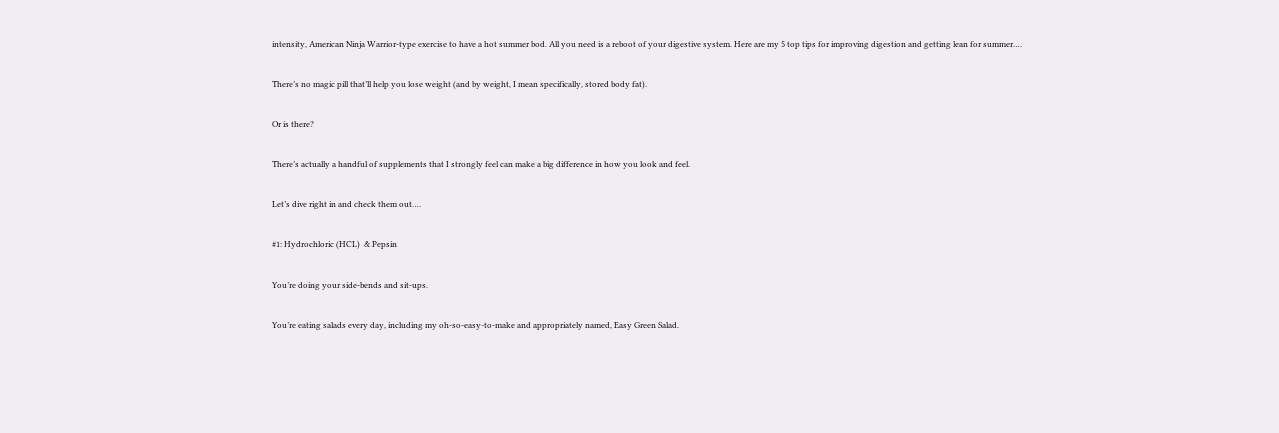intensity, American Ninja Warrior-type exercise to have a hot summer bod. All you need is a reboot of your digestive system. Here are my 5 top tips for improving digestion and getting lean for summer….

There’s no magic pill that’ll help you lose weight (and by weight, I mean specifically, stored body fat).

Or is there?

There’s actually a handful of supplements that I strongly feel can make a big difference in how you look and feel.

Let’s dive right in and check them out….

#1: Hydrochloric (HCL)  & Pepsin

You’re doing your side-bends and sit-ups.

You’re eating salads every day, including my oh-so-easy-to-make and appropriately named, Easy Green Salad.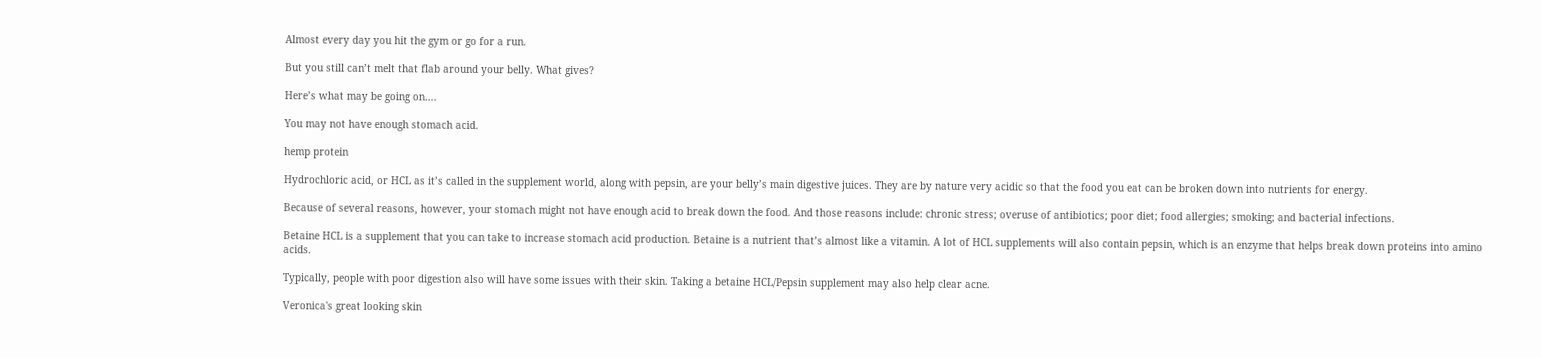Almost every day you hit the gym or go for a run.

But you still can’t melt that flab around your belly. What gives?

Here’s what may be going on….

You may not have enough stomach acid.

hemp protein

Hydrochloric acid, or HCL as it’s called in the supplement world, along with pepsin, are your belly’s main digestive juices. They are by nature very acidic so that the food you eat can be broken down into nutrients for energy.

Because of several reasons, however, your stomach might not have enough acid to break down the food. And those reasons include: chronic stress; overuse of antibiotics; poor diet; food allergies; smoking; and bacterial infections.

Betaine HCL is a supplement that you can take to increase stomach acid production. Betaine is a nutrient that’s almost like a vitamin. A lot of HCL supplements will also contain pepsin, which is an enzyme that helps break down proteins into amino acids.

Typically, people with poor digestion also will have some issues with their skin. Taking a betaine HCL/Pepsin supplement may also help clear acne.

Veronica's great looking skin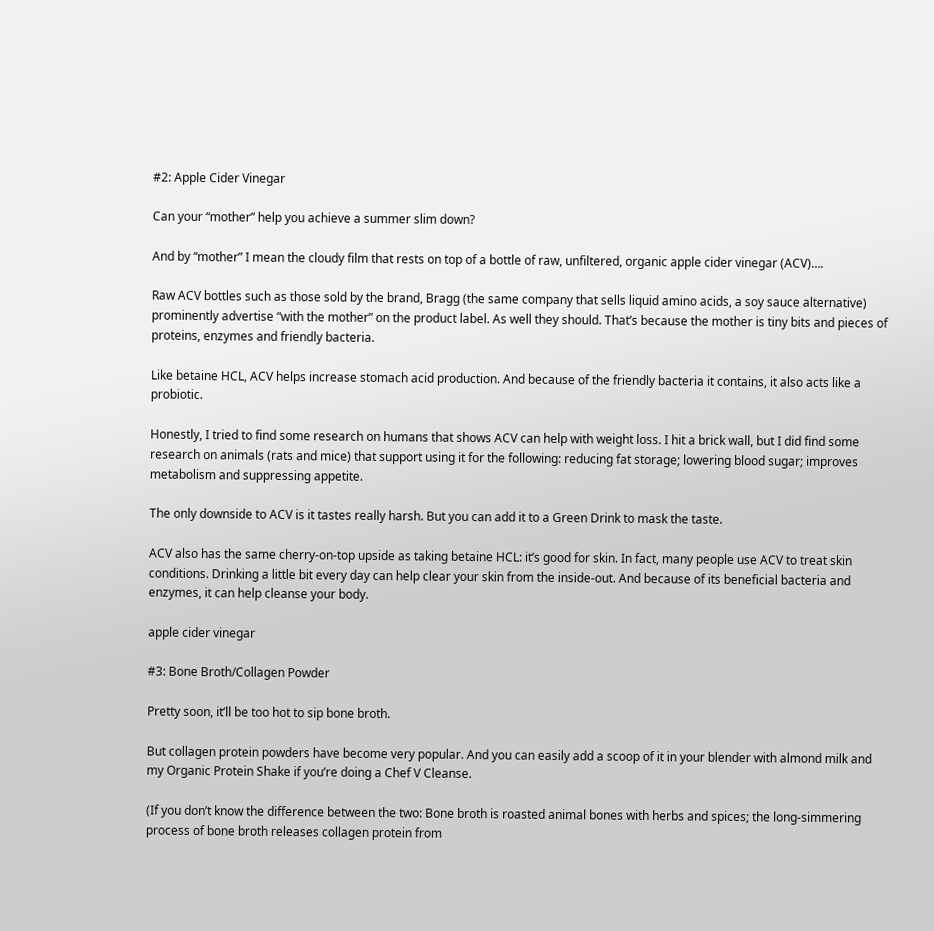#2: Apple Cider Vinegar

Can your “mother” help you achieve a summer slim down?

And by “mother” I mean the cloudy film that rests on top of a bottle of raw, unfiltered, organic apple cider vinegar (ACV)….

Raw ACV bottles such as those sold by the brand, Bragg (the same company that sells liquid amino acids, a soy sauce alternative) prominently advertise “with the mother” on the product label. As well they should. That’s because the mother is tiny bits and pieces of proteins, enzymes and friendly bacteria.

Like betaine HCL, ACV helps increase stomach acid production. And because of the friendly bacteria it contains, it also acts like a probiotic.

Honestly, I tried to find some research on humans that shows ACV can help with weight loss. I hit a brick wall, but I did find some research on animals (rats and mice) that support using it for the following: reducing fat storage; lowering blood sugar; improves metabolism and suppressing appetite.

The only downside to ACV is it tastes really harsh. But you can add it to a Green Drink to mask the taste.

ACV also has the same cherry-on-top upside as taking betaine HCL: it’s good for skin. In fact, many people use ACV to treat skin conditions. Drinking a little bit every day can help clear your skin from the inside-out. And because of its beneficial bacteria and enzymes, it can help cleanse your body.

apple cider vinegar

#3: Bone Broth/Collagen Powder

Pretty soon, it’ll be too hot to sip bone broth.

But collagen protein powders have become very popular. And you can easily add a scoop of it in your blender with almond milk and my Organic Protein Shake if you’re doing a Chef V Cleanse.

(If you don’t know the difference between the two: Bone broth is roasted animal bones with herbs and spices; the long-simmering process of bone broth releases collagen protein from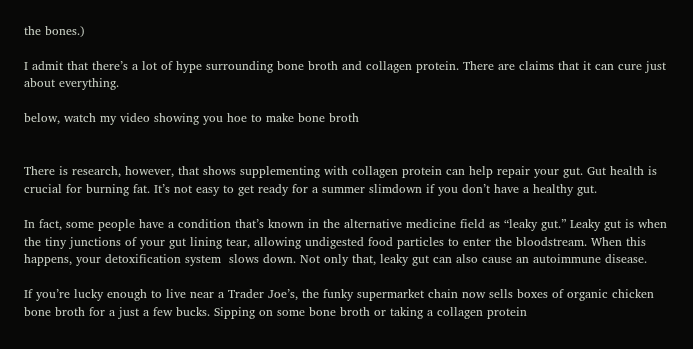the bones.)

I admit that there’s a lot of hype surrounding bone broth and collagen protein. There are claims that it can cure just about everything.

below, watch my video showing you hoe to make bone broth


There is research, however, that shows supplementing with collagen protein can help repair your gut. Gut health is crucial for burning fat. It’s not easy to get ready for a summer slimdown if you don’t have a healthy gut.

In fact, some people have a condition that’s known in the alternative medicine field as “leaky gut.” Leaky gut is when the tiny junctions of your gut lining tear, allowing undigested food particles to enter the bloodstream. When this happens, your detoxification system  slows down. Not only that, leaky gut can also cause an autoimmune disease.

If you’re lucky enough to live near a Trader Joe’s, the funky supermarket chain now sells boxes of organic chicken bone broth for a just a few bucks. Sipping on some bone broth or taking a collagen protein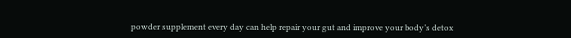powder supplement every day can help repair your gut and improve your body’s detox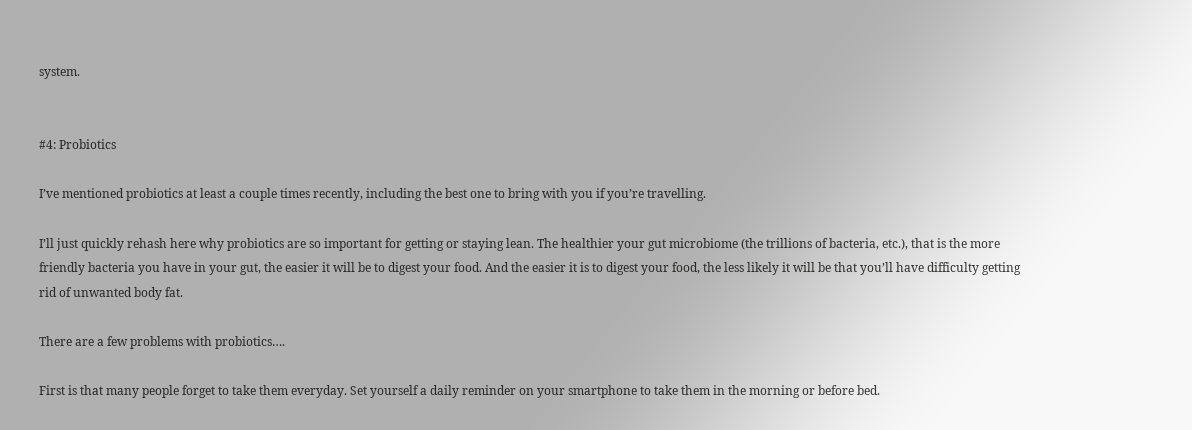system.


#4: Probiotics

I’ve mentioned probiotics at least a couple times recently, including the best one to bring with you if you’re travelling.

I’ll just quickly rehash here why probiotics are so important for getting or staying lean. The healthier your gut microbiome (the trillions of bacteria, etc.), that is the more friendly bacteria you have in your gut, the easier it will be to digest your food. And the easier it is to digest your food, the less likely it will be that you’ll have difficulty getting rid of unwanted body fat.

There are a few problems with probiotics….

First is that many people forget to take them everyday. Set yourself a daily reminder on your smartphone to take them in the morning or before bed.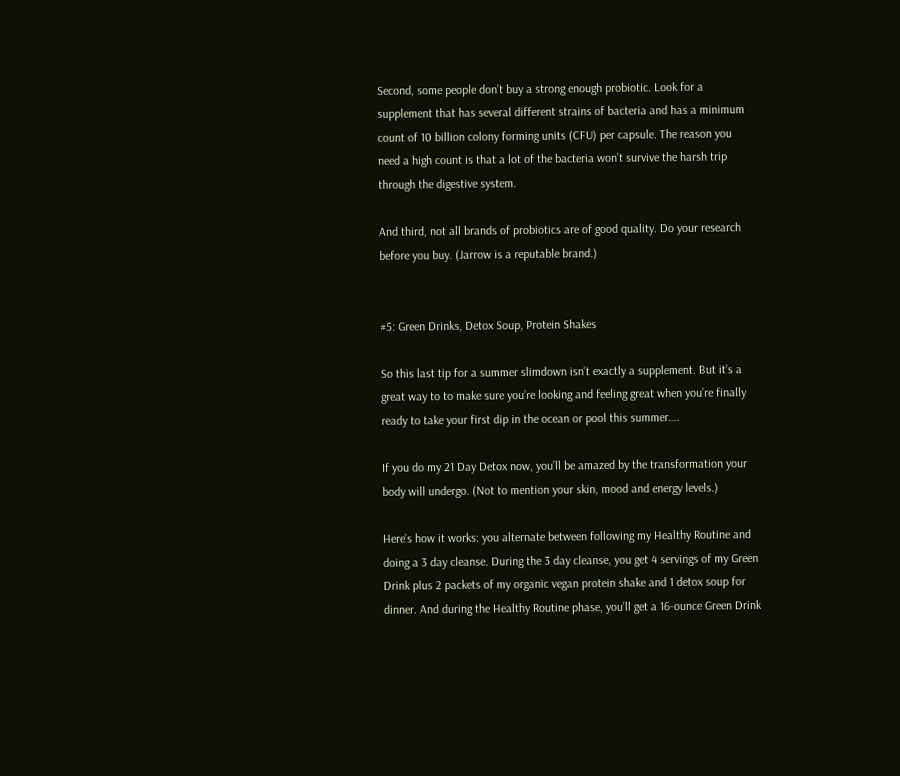Second, some people don’t buy a strong enough probiotic. Look for a supplement that has several different strains of bacteria and has a minimum count of 10 billion colony forming units (CFU) per capsule. The reason you need a high count is that a lot of the bacteria won’t survive the harsh trip through the digestive system.

And third, not all brands of probiotics are of good quality. Do your research before you buy. (Jarrow is a reputable brand.)


#5: Green Drinks, Detox Soup, Protein Shakes

So this last tip for a summer slimdown isn’t exactly a supplement. But it’s a great way to to make sure you’re looking and feeling great when you’re finally ready to take your first dip in the ocean or pool this summer….

If you do my 21 Day Detox now, you’ll be amazed by the transformation your body will undergo. (Not to mention your skin, mood and energy levels.)

Here’s how it works: you alternate between following my Healthy Routine and doing a 3 day cleanse. During the 3 day cleanse, you get 4 servings of my Green Drink plus 2 packets of my organic vegan protein shake and 1 detox soup for dinner. And during the Healthy Routine phase, you’ll get a 16-ounce Green Drink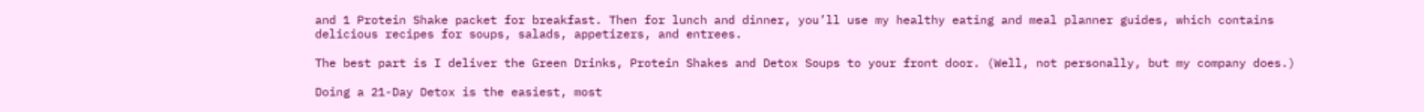and 1 Protein Shake packet for breakfast. Then for lunch and dinner, you’ll use my healthy eating and meal planner guides, which contains delicious recipes for soups, salads, appetizers, and entrees.

The best part is I deliver the Green Drinks, Protein Shakes and Detox Soups to your front door. (Well, not personally, but my company does.)

Doing a 21-Day Detox is the easiest, most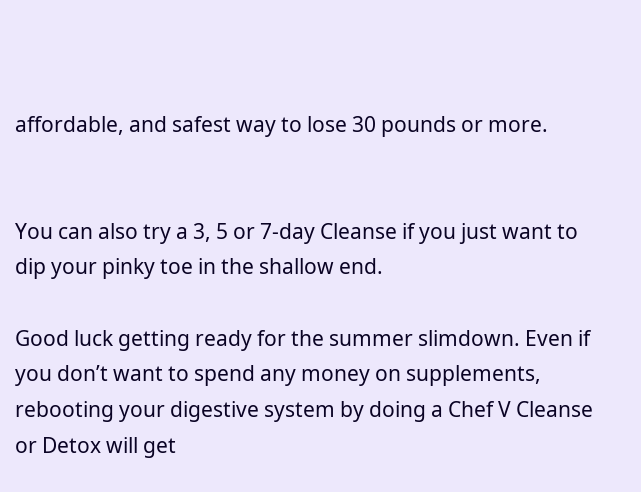affordable, and safest way to lose 30 pounds or more.


You can also try a 3, 5 or 7-day Cleanse if you just want to dip your pinky toe in the shallow end.

Good luck getting ready for the summer slimdown. Even if you don’t want to spend any money on supplements, rebooting your digestive system by doing a Chef V Cleanse or Detox will get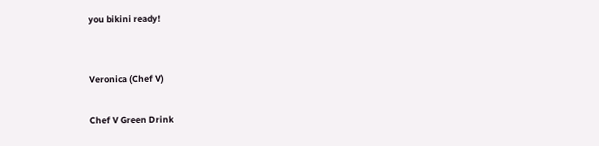you bikini ready!


Veronica (Chef V)

Chef V Green Drink